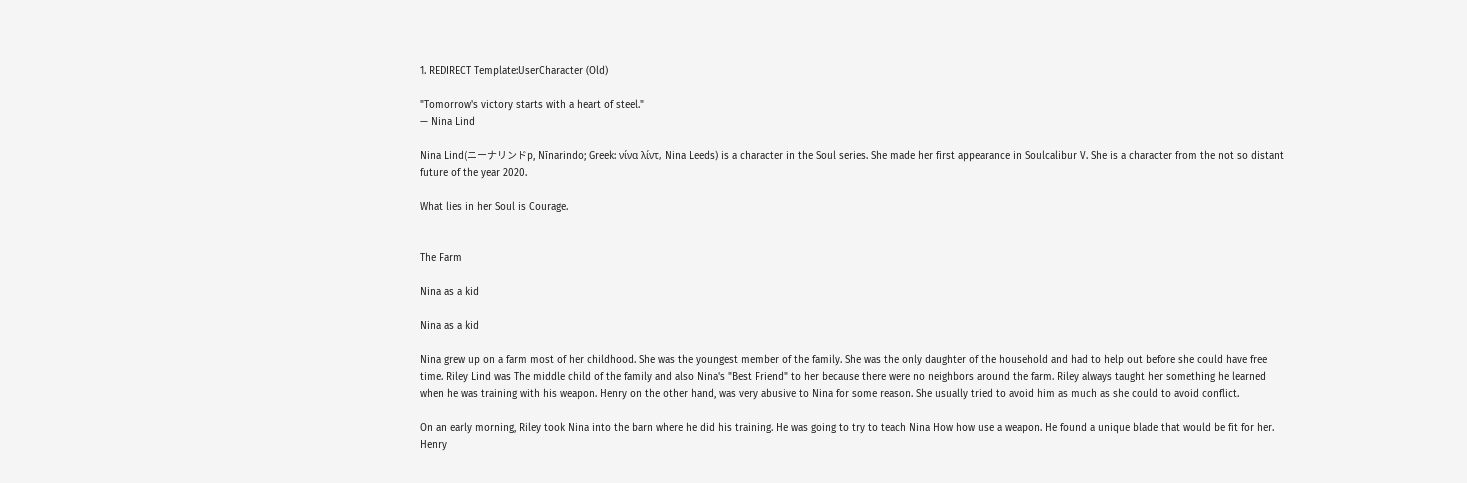1. REDIRECT Template:UserCharacter (Old)

"Tomorrow's victory starts with a heart of steel."
— Nina Lind

Nina Lind(ニーナリンドp, Nīnarindo; Greek: νίνα λίντ, Nina Leeds) is a character in the Soul series. She made her first appearance in Soulcalibur V. She is a character from the not so distant future of the year 2020.

What lies in her Soul is Courage.


The Farm

Nina as a kid

Nina as a kid

Nina grew up on a farm most of her childhood. She was the youngest member of the family. She was the only daughter of the household and had to help out before she could have free time. Riley Lind was The middle child of the family and also Nina's "Best Friend" to her because there were no neighbors around the farm. Riley always taught her something he learned when he was training with his weapon. Henry on the other hand, was very abusive to Nina for some reason. She usually tried to avoid him as much as she could to avoid conflict.

On an early morning, Riley took Nina into the barn where he did his training. He was going to try to teach Nina How how use a weapon. He found a unique blade that would be fit for her. Henry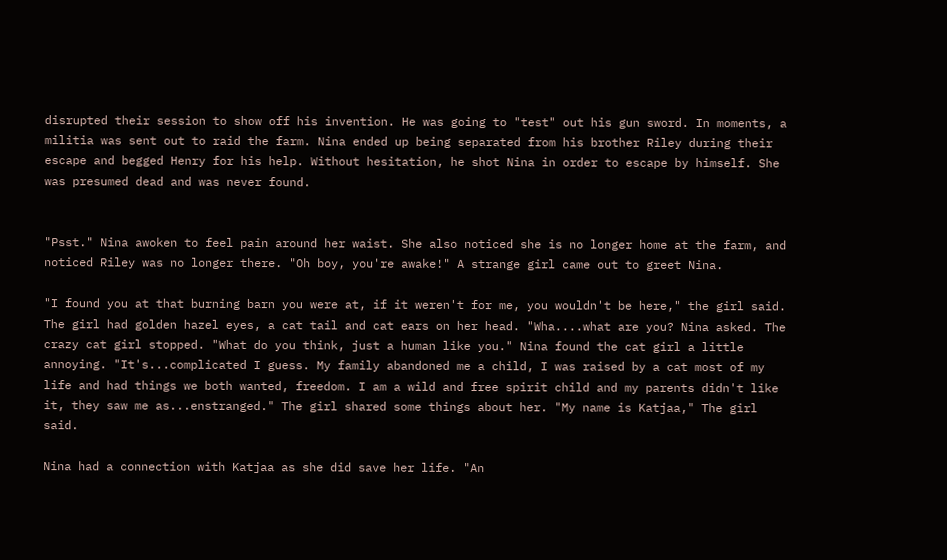disrupted their session to show off his invention. He was going to "test" out his gun sword. In moments, a militia was sent out to raid the farm. Nina ended up being separated from his brother Riley during their escape and begged Henry for his help. Without hesitation, he shot Nina in order to escape by himself. She was presumed dead and was never found.


"Psst." Nina awoken to feel pain around her waist. She also noticed she is no longer home at the farm, and noticed Riley was no longer there. "Oh boy, you're awake!" A strange girl came out to greet Nina.

"I found you at that burning barn you were at, if it weren't for me, you wouldn't be here," the girl said. The girl had golden hazel eyes, a cat tail and cat ears on her head. "Wha....what are you? Nina asked. The crazy cat girl stopped. "What do you think, just a human like you." Nina found the cat girl a little annoying. "It's...complicated I guess. My family abandoned me a child, I was raised by a cat most of my life and had things we both wanted, freedom. I am a wild and free spirit child and my parents didn't like it, they saw me as...enstranged." The girl shared some things about her. "My name is Katjaa," The girl said.

Nina had a connection with Katjaa as she did save her life. "An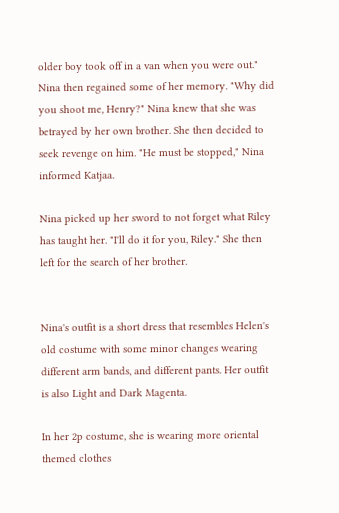older boy took off in a van when you were out." Nina then regained some of her memory. "Why did you shoot me, Henry?" Nina knew that she was betrayed by her own brother. She then decided to seek revenge on him. "He must be stopped," Nina informed Katjaa.

Nina picked up her sword to not forget what Riley has taught her. "I'll do it for you, Riley." She then left for the search of her brother.


Nina's outfit is a short dress that resembles Helen's old costume with some minor changes wearing different arm bands, and different pants. Her outfit is also Light and Dark Magenta.

In her 2p costume, she is wearing more oriental themed clothes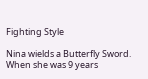Fighting Style

Nina wields a Butterfly Sword. When she was 9 years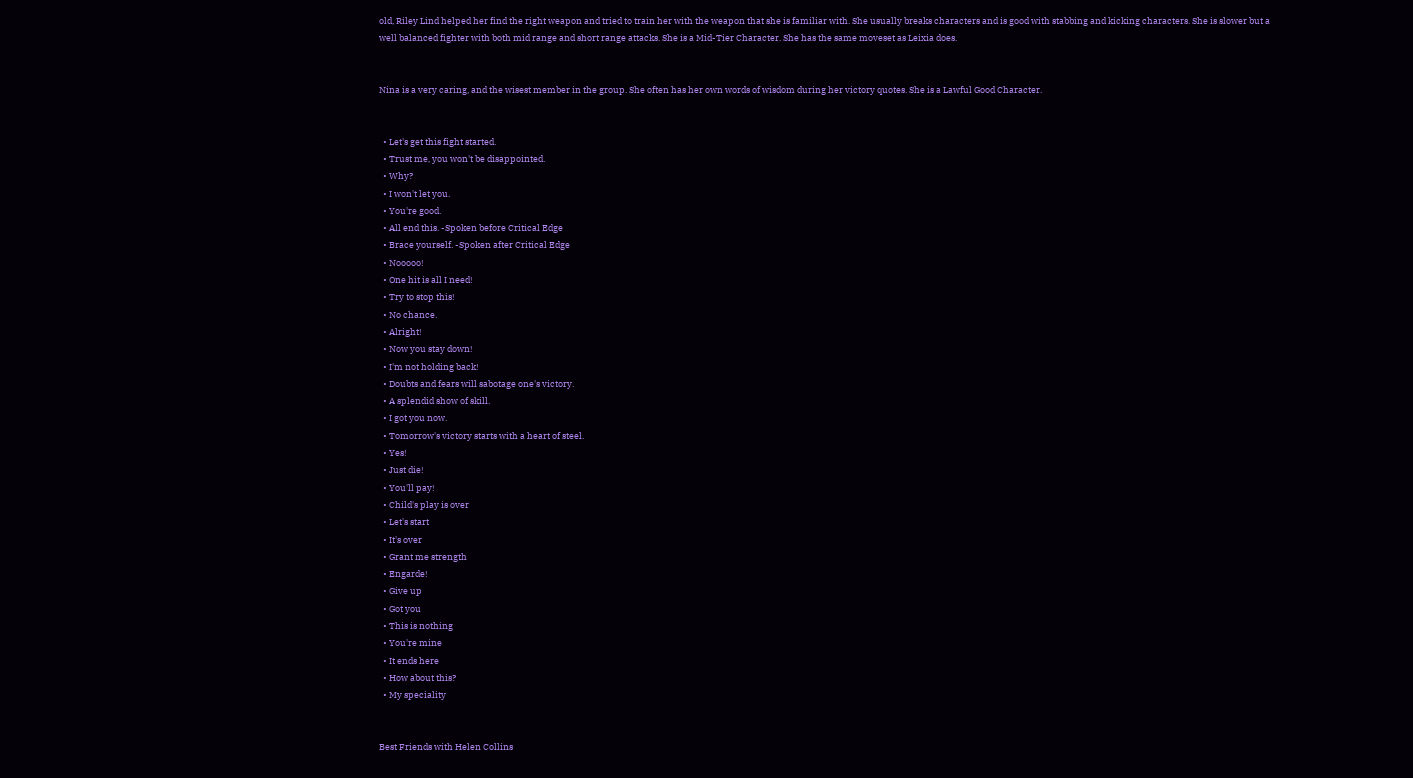old, Riley Lind helped her find the right weapon and tried to train her with the weapon that she is familiar with. She usually breaks characters and is good with stabbing and kicking characters. She is slower but a well balanced fighter with both mid range and short range attacks. She is a Mid-Tier Character. She has the same moveset as Leixia does.


Nina is a very caring, and the wisest member in the group. She often has her own words of wisdom during her victory quotes. She is a Lawful Good Character.


  • Let's get this fight started.
  • Trust me, you won't be disappointed.
  • Why?
  • I won't let you.
  • You're good.
  • All end this. -Spoken before Critical Edge
  • Brace yourself. -Spoken after Critical Edge
  • Nooooo!
  • One hit is all I need!
  • Try to stop this!
  • No chance.
  • Alright!
  • Now you stay down!
  • I'm not holding back!
  • Doubts and fears will sabotage one's victory.
  • A splendid show of skill.
  • I got you now.
  • Tomorrow's victory starts with a heart of steel.
  • Yes!
  • Just die!
  • You'll pay!
  • Child's play is over
  • Let's start
  • It's over
  • Grant me strength
  • Engarde!
  • Give up
  • Got you
  • This is nothing
  • You're mine
  • It ends here
  • How about this?
  • My speciality


Best Friends with Helen Collins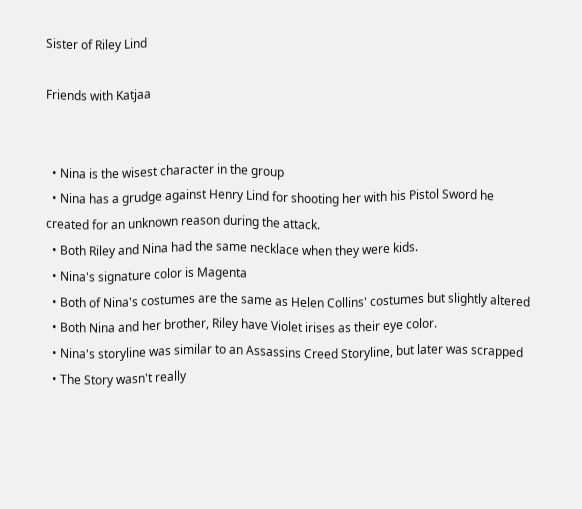Sister of Riley Lind

Friends with Katjaa


  • Nina is the wisest character in the group
  • Nina has a grudge against Henry Lind for shooting her with his Pistol Sword he created for an unknown reason during the attack.
  • Both Riley and Nina had the same necklace when they were kids.
  • Nina's signature color is Magenta
  • Both of Nina's costumes are the same as Helen Collins' costumes but slightly altered
  • Both Nina and her brother, Riley have Violet irises as their eye color.
  • Nina's storyline was similar to an Assassins Creed Storyline, but later was scrapped
  • The Story wasn't really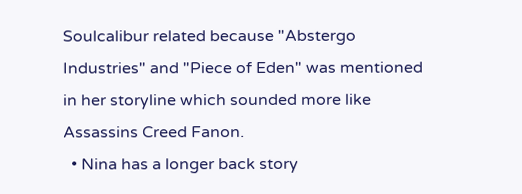Soulcalibur related because "Abstergo Industries" and "Piece of Eden" was mentioned in her storyline which sounded more like Assassins Creed Fanon.
  • Nina has a longer back story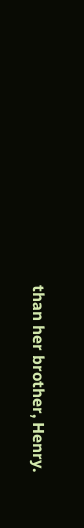than her brother, Henry.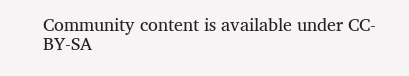Community content is available under CC-BY-SA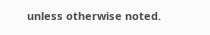unless otherwise noted.